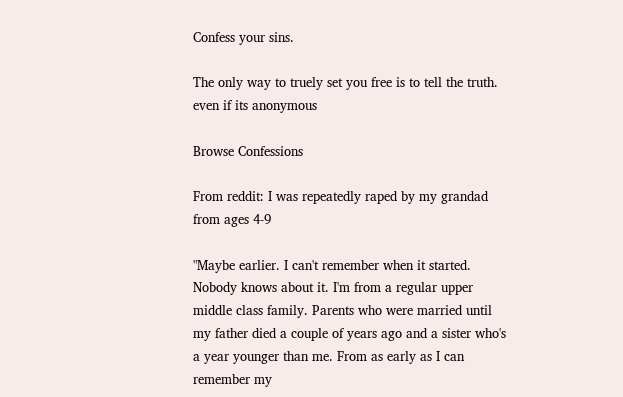Confess your sins.

The only way to truely set you free is to tell the truth. even if its anonymous

Browse Confessions

From reddit: I was repeatedly raped by my grandad from ages 4-9

"Maybe earlier. I can't remember when it started. Nobody knows about it. I'm from a regular upper middle class family. Parents who were married until my father died a couple of years ago and a sister who's a year younger than me. From as early as I can remember my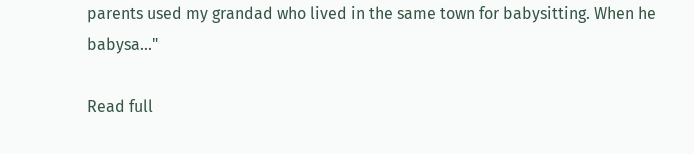parents used my grandad who lived in the same town for babysitting. When he babysa..."

Read full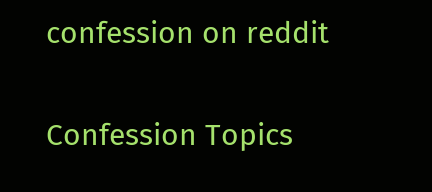confession on reddit

Confession Topics